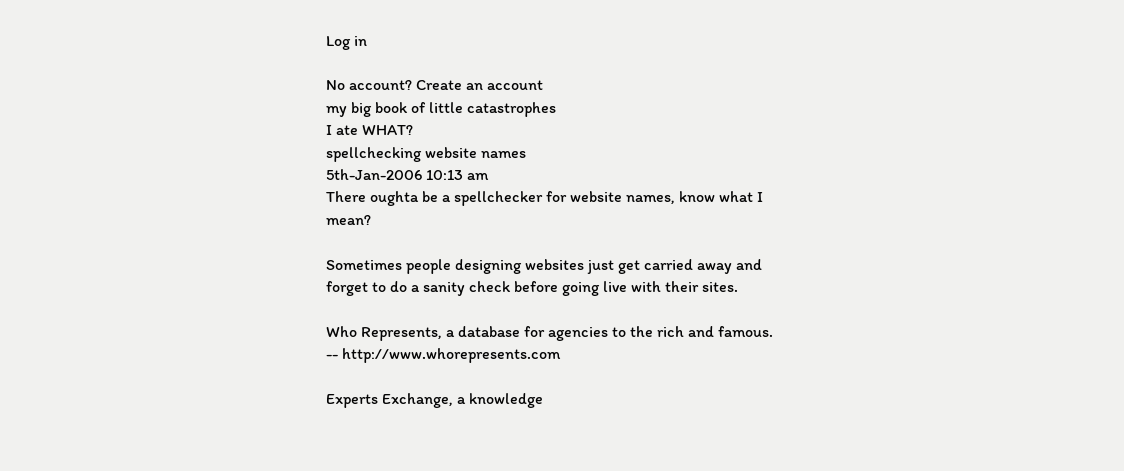Log in

No account? Create an account
my big book of little catastrophes
I ate WHAT?
spellchecking website names
5th-Jan-2006 10:13 am
There oughta be a spellchecker for website names, know what I mean?

Sometimes people designing websites just get carried away and forget to do a sanity check before going live with their sites.

Who Represents, a database for agencies to the rich and famous.
-- http://www.whorepresents.com

Experts Exchange, a knowledge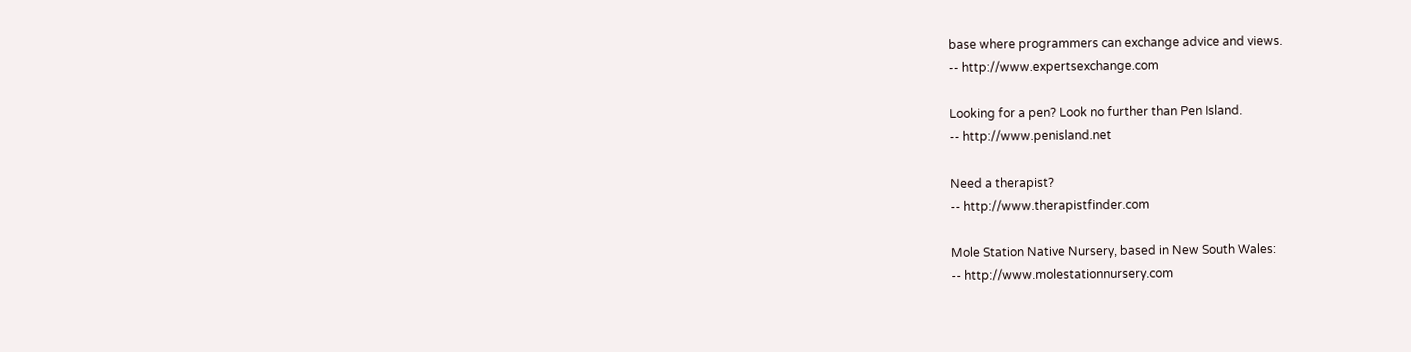base where programmers can exchange advice and views.
-- http://www.expertsexchange.com

Looking for a pen? Look no further than Pen Island.
-- http://www.penisland.net

Need a therapist?
-- http://www.therapistfinder.com

Mole Station Native Nursery, based in New South Wales:
-- http://www.molestationnursery.com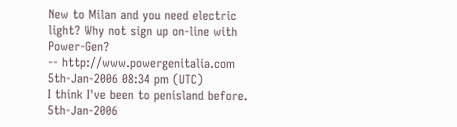New to Milan and you need electric light? Why not sign up on-line with Power-Gen?
-- http://www.powergenitalia.com
5th-Jan-2006 08:34 pm (UTC)
I think I've been to penisland before.
5th-Jan-2006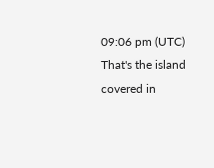09:06 pm (UTC)
That's the island covered in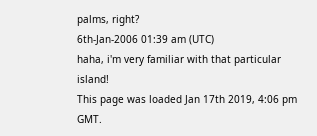palms, right?
6th-Jan-2006 01:39 am (UTC)
haha, i'm very familiar with that particular island!
This page was loaded Jan 17th 2019, 4:06 pm GMT.